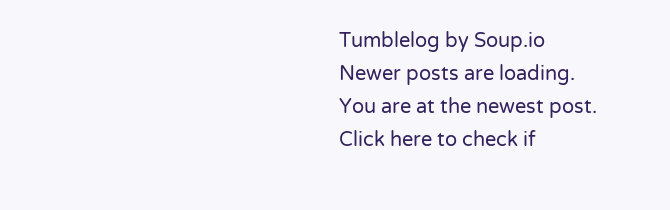Tumblelog by Soup.io
Newer posts are loading.
You are at the newest post.
Click here to check if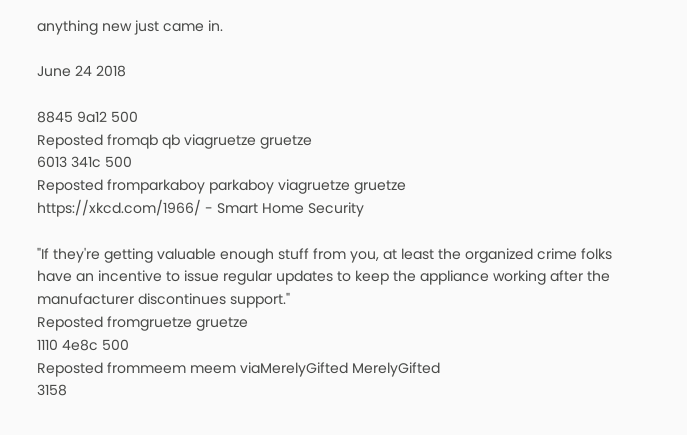anything new just came in.

June 24 2018

8845 9a12 500
Reposted fromqb qb viagruetze gruetze
6013 341c 500
Reposted fromparkaboy parkaboy viagruetze gruetze
https://xkcd.com/1966/ - Smart Home Security

"If they're getting valuable enough stuff from you, at least the organized crime folks have an incentive to issue regular updates to keep the appliance working after the manufacturer discontinues support."
Reposted fromgruetze gruetze
1110 4e8c 500
Reposted frommeem meem viaMerelyGifted MerelyGifted
3158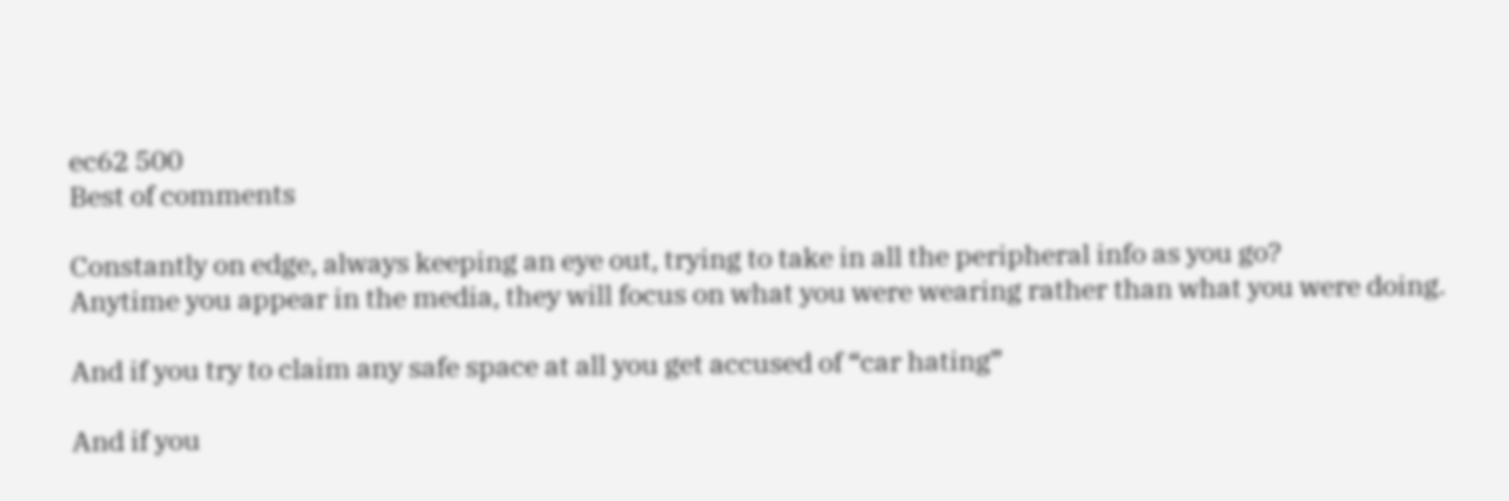ec62 500
Best of comments

Constantly on edge, always keeping an eye out, trying to take in all the peripheral info as you go?
Anytime you appear in the media, they will focus on what you were wearing rather than what you were doing.

And if you try to claim any safe space at all you get accused of “car hating”

And if you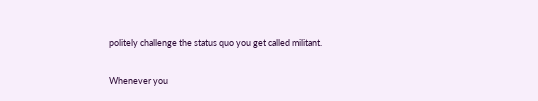politely challenge the status quo you get called militant.

Whenever you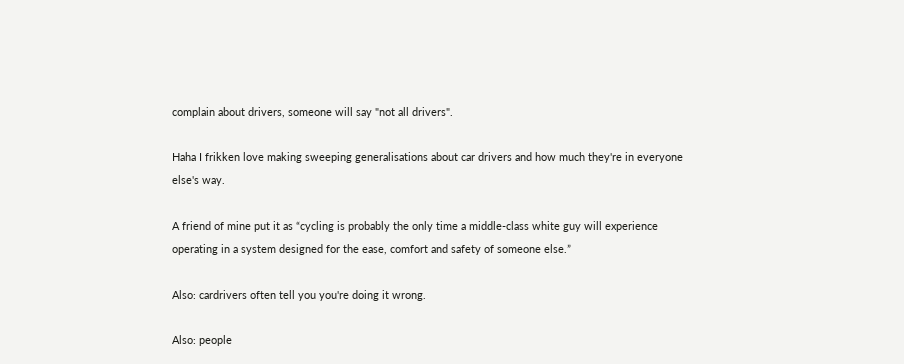complain about drivers, someone will say "not all drivers".

Haha I frikken love making sweeping generalisations about car drivers and how much they're in everyone else's way.

A friend of mine put it as “cycling is probably the only time a middle-class white guy will experience operating in a system designed for the ease, comfort and safety of someone else.”

Also: cardrivers often tell you you're doing it wrong.

Also: people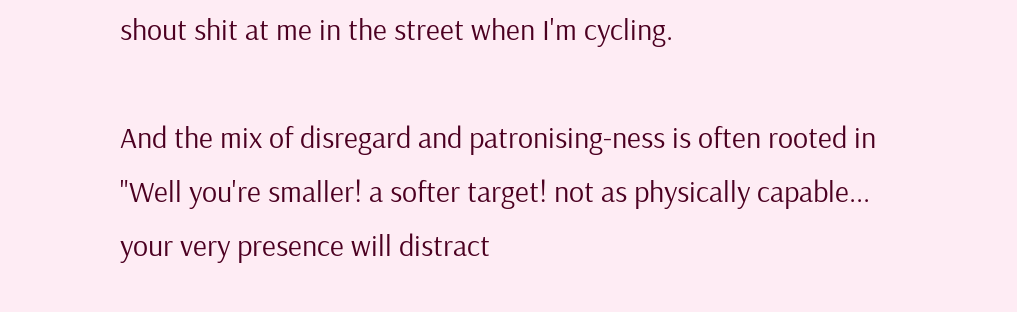shout shit at me in the street when I'm cycling.

And the mix of disregard and patronising-ness is often rooted in "Well you're smaller! a softer target! not as physically capable... your very presence will distract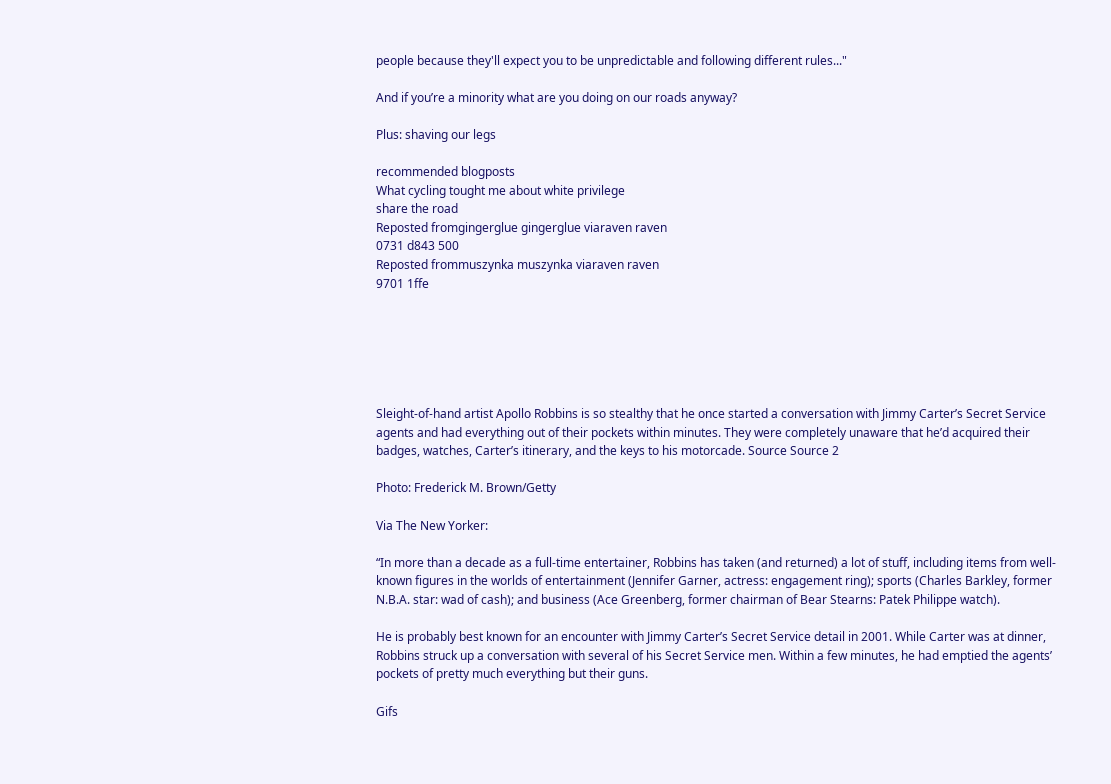people because they'll expect you to be unpredictable and following different rules..."

And if you’re a minority what are you doing on our roads anyway?

Plus: shaving our legs

recommended blogposts
What cycling tought me about white privilege
share the road
Reposted fromgingerglue gingerglue viaraven raven
0731 d843 500
Reposted frommuszynka muszynka viaraven raven
9701 1ffe






Sleight-of-hand artist Apollo Robbins is so stealthy that he once started a conversation with Jimmy Carter’s Secret Service agents and had everything out of their pockets within minutes. They were completely unaware that he’d acquired their badges, watches, Carter’s itinerary, and the keys to his motorcade. Source Source 2

Photo: Frederick M. Brown/Getty

Via The New Yorker:

“In more than a decade as a full-time entertainer, Robbins has taken (and returned) a lot of stuff, including items from well-known figures in the worlds of entertainment (Jennifer Garner, actress: engagement ring); sports (Charles Barkley, former N.B.A. star: wad of cash); and business (Ace Greenberg, former chairman of Bear Stearns: Patek Philippe watch).

He is probably best known for an encounter with Jimmy Carter’s Secret Service detail in 2001. While Carter was at dinner, Robbins struck up a conversation with several of his Secret Service men. Within a few minutes, he had emptied the agents’ pockets of pretty much everything but their guns.

Gifs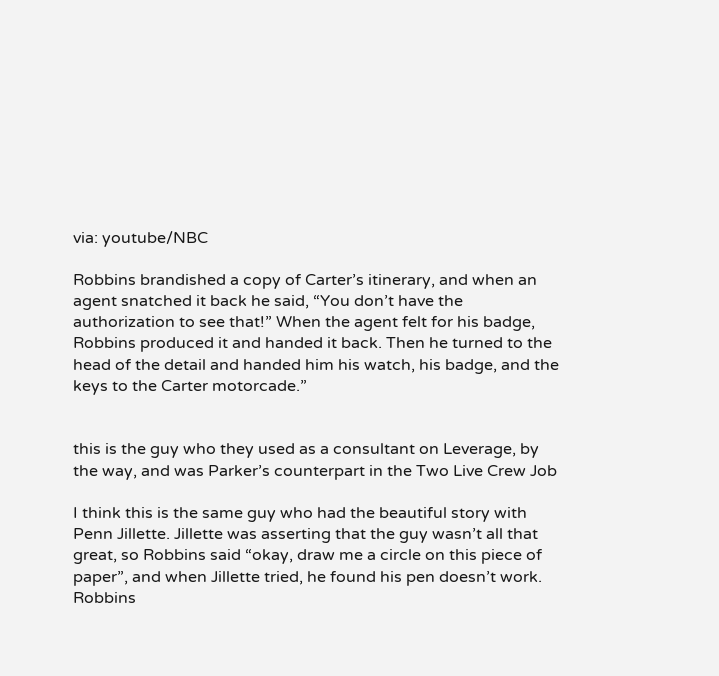via: youtube/NBC

Robbins brandished a copy of Carter’s itinerary, and when an agent snatched it back he said, “You don’t have the authorization to see that!” When the agent felt for his badge, Robbins produced it and handed it back. Then he turned to the head of the detail and handed him his watch, his badge, and the keys to the Carter motorcade.”


this is the guy who they used as a consultant on Leverage, by the way, and was Parker’s counterpart in the Two Live Crew Job

I think this is the same guy who had the beautiful story with Penn Jillette. Jillette was asserting that the guy wasn’t all that great, so Robbins said “okay, draw me a circle on this piece of paper”, and when Jillette tried, he found his pen doesn’t work. Robbins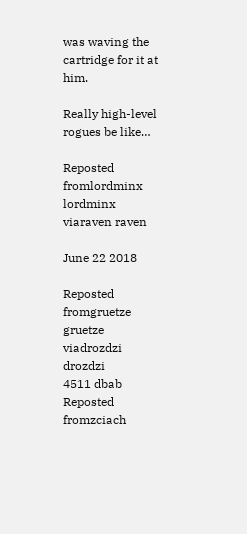was waving the cartridge for it at him.

Really high-level rogues be like…

Reposted fromlordminx lordminx viaraven raven

June 22 2018

Reposted fromgruetze gruetze viadrozdzi drozdzi
4511 dbab
Reposted fromzciach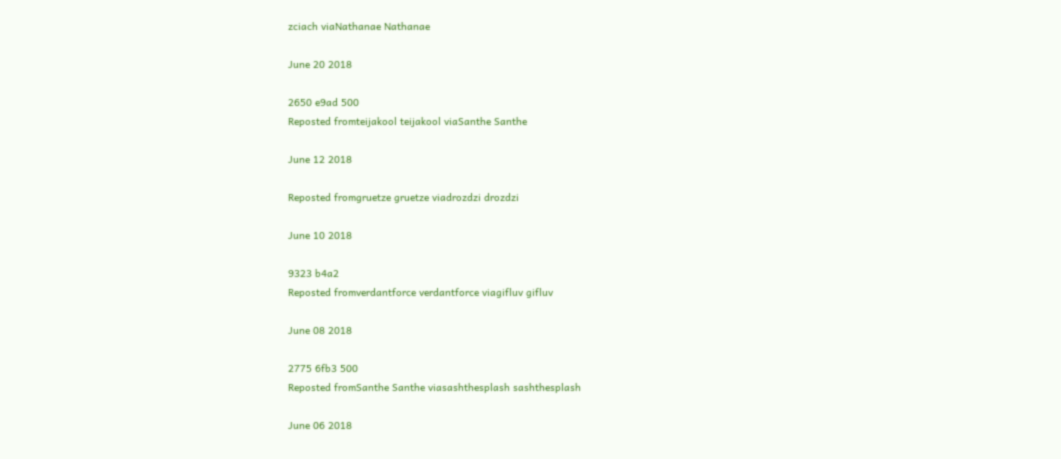zciach viaNathanae Nathanae

June 20 2018

2650 e9ad 500
Reposted fromteijakool teijakool viaSanthe Santhe

June 12 2018

Reposted fromgruetze gruetze viadrozdzi drozdzi

June 10 2018

9323 b4a2
Reposted fromverdantforce verdantforce viagifluv gifluv

June 08 2018

2775 6fb3 500
Reposted fromSanthe Santhe viasashthesplash sashthesplash

June 06 2018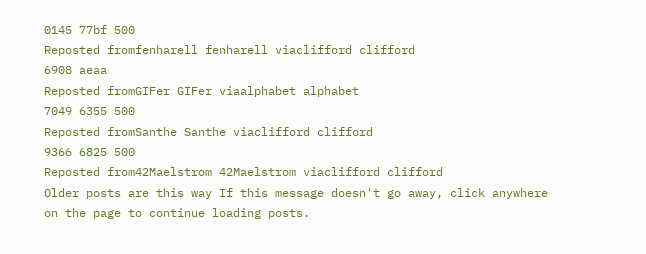0145 77bf 500
Reposted fromfenharell fenharell viaclifford clifford
6908 aeaa
Reposted fromGIFer GIFer viaalphabet alphabet
7049 6355 500
Reposted fromSanthe Santhe viaclifford clifford
9366 6825 500
Reposted from42Maelstrom 42Maelstrom viaclifford clifford
Older posts are this way If this message doesn't go away, click anywhere on the page to continue loading posts.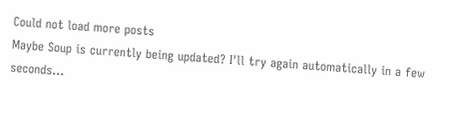Could not load more posts
Maybe Soup is currently being updated? I'll try again automatically in a few seconds...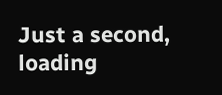Just a second, loading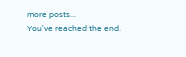more posts...
You've reached the end.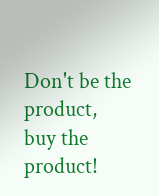Don't be the product, buy the product!